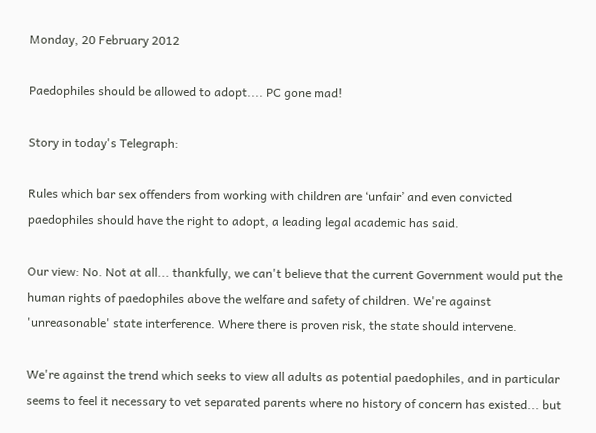Monday, 20 February 2012

Paedophiles should be allowed to adopt.... PC gone mad!

Story in today's Telegraph:

Rules which bar sex offenders from working with children are ‘unfair’ and even convicted paedophiles should have the right to adopt, a leading legal academic has said.

Our view: No. Not at all... thankfully, we can't believe that the current Government would put the human rights of paedophiles above the welfare and safety of children. We're against 'unreasonable' state interference. Where there is proven risk, the state should intervene.

We're against the trend which seeks to view all adults as potential paedophiles, and in particular seems to feel it necessary to vet separated parents where no history of concern has existed... but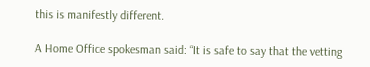this is manifestly different.

A Home Office spokesman said: “It is safe to say that the vetting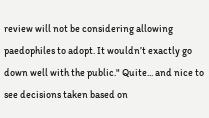review will not be considering allowing paedophiles to adopt. It wouldn’t exactly go down well with the public." Quite... and nice to see decisions taken based on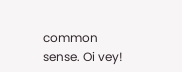common sense. Oi vey!